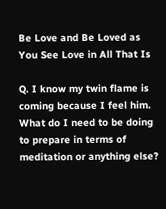Be Love and Be Loved as You See Love in All That Is

Q. I know my twin flame is coming because I feel him. What do I need to be doing to prepare in terms of meditation or anything else?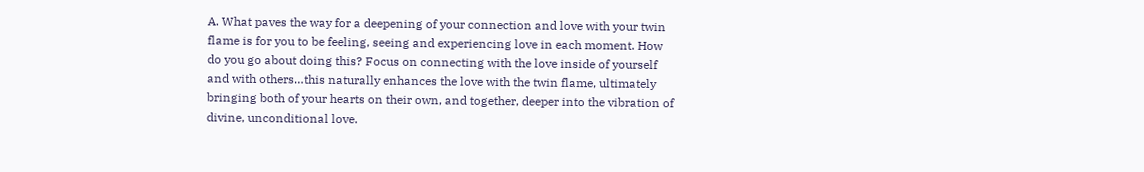A. What paves the way for a deepening of your connection and love with your twin flame is for you to be feeling, seeing and experiencing love in each moment. How do you go about doing this? Focus on connecting with the love inside of yourself and with others…this naturally enhances the love with the twin flame, ultimately bringing both of your hearts on their own, and together, deeper into the vibration of divine, unconditional love.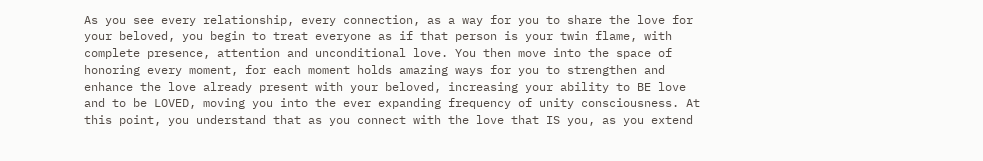As you see every relationship, every connection, as a way for you to share the love for your beloved, you begin to treat everyone as if that person is your twin flame, with complete presence, attention and unconditional love. You then move into the space of honoring every moment, for each moment holds amazing ways for you to strengthen and enhance the love already present with your beloved, increasing your ability to BE love and to be LOVED, moving you into the ever expanding frequency of unity consciousness. At this point, you understand that as you connect with the love that IS you, as you extend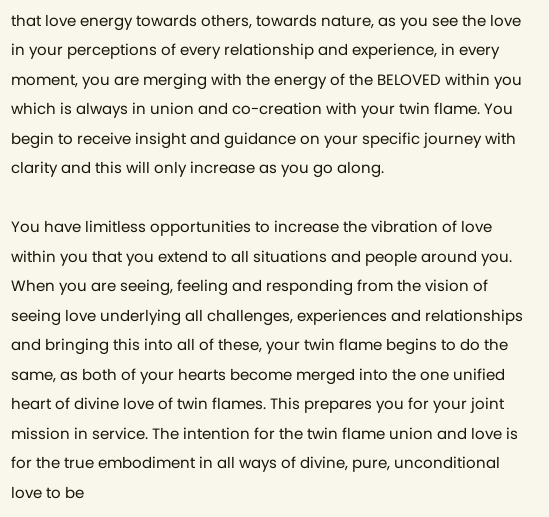that love energy towards others, towards nature, as you see the love in your perceptions of every relationship and experience, in every moment, you are merging with the energy of the BELOVED within you which is always in union and co-creation with your twin flame. You begin to receive insight and guidance on your specific journey with clarity and this will only increase as you go along.

You have limitless opportunities to increase the vibration of love within you that you extend to all situations and people around you. When you are seeing, feeling and responding from the vision of seeing love underlying all challenges, experiences and relationships and bringing this into all of these, your twin flame begins to do the same, as both of your hearts become merged into the one unified heart of divine love of twin flames. This prepares you for your joint mission in service. The intention for the twin flame union and love is for the true embodiment in all ways of divine, pure, unconditional love to be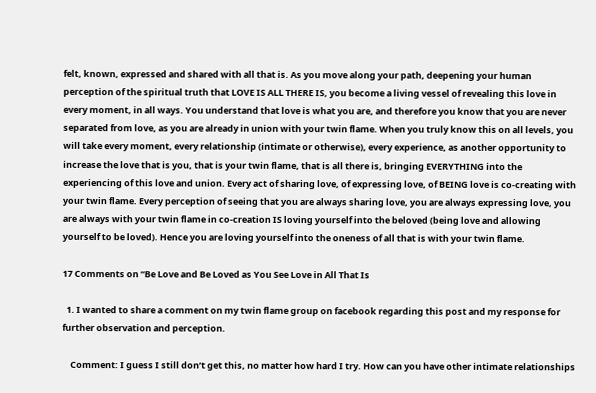felt, known, expressed and shared with all that is. As you move along your path, deepening your human perception of the spiritual truth that LOVE IS ALL THERE IS, you become a living vessel of revealing this love in every moment, in all ways. You understand that love is what you are, and therefore you know that you are never separated from love, as you are already in union with your twin flame. When you truly know this on all levels, you will take every moment, every relationship (intimate or otherwise), every experience, as another opportunity to increase the love that is you, that is your twin flame, that is all there is, bringing EVERYTHING into the experiencing of this love and union. Every act of sharing love, of expressing love, of BEING love is co-creating with your twin flame. Every perception of seeing that you are always sharing love, you are always expressing love, you are always with your twin flame in co-creation IS loving yourself into the beloved (being love and allowing yourself to be loved). Hence you are loving yourself into the oneness of all that is with your twin flame.

17 Comments on “Be Love and Be Loved as You See Love in All That Is

  1. I wanted to share a comment on my twin flame group on facebook regarding this post and my response for further observation and perception.

    Comment: I guess I still don’t get this, no matter how hard I try. How can you have other intimate relationships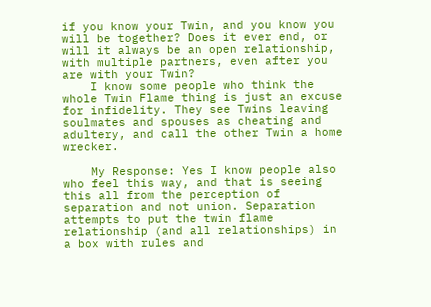if you know your Twin, and you know you will be together? Does it ever end, or will it always be an open relationship, with multiple partners, even after you are with your Twin?
    I know some people who think the whole Twin Flame thing is just an excuse for infidelity. They see Twins leaving soulmates and spouses as cheating and adultery, and call the other Twin a home wrecker.

    My Response: Yes I know people also who feel this way, and that is seeing this all from the perception of separation and not union. Separation attempts to put the twin flame relationship (and all relationships) in a box with rules and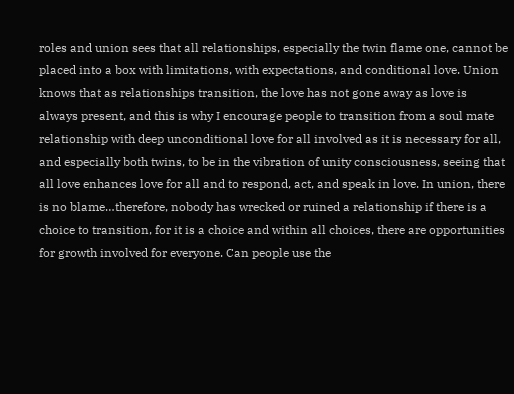roles and union sees that all relationships, especially the twin flame one, cannot be placed into a box with limitations, with expectations, and conditional love. Union knows that as relationships transition, the love has not gone away as love is always present, and this is why I encourage people to transition from a soul mate relationship with deep unconditional love for all involved as it is necessary for all, and especially both twins, to be in the vibration of unity consciousness, seeing that all love enhances love for all and to respond, act, and speak in love. In union, there is no blame…therefore, nobody has wrecked or ruined a relationship if there is a choice to transition, for it is a choice and within all choices, there are opportunities for growth involved for everyone. Can people use the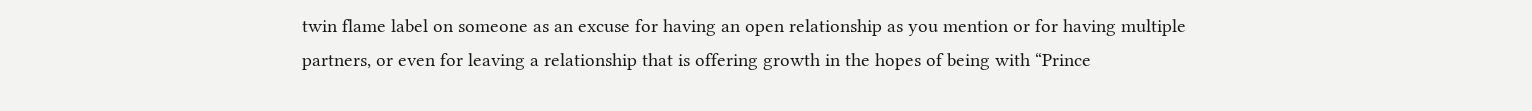twin flame label on someone as an excuse for having an open relationship as you mention or for having multiple partners, or even for leaving a relationship that is offering growth in the hopes of being with “Prince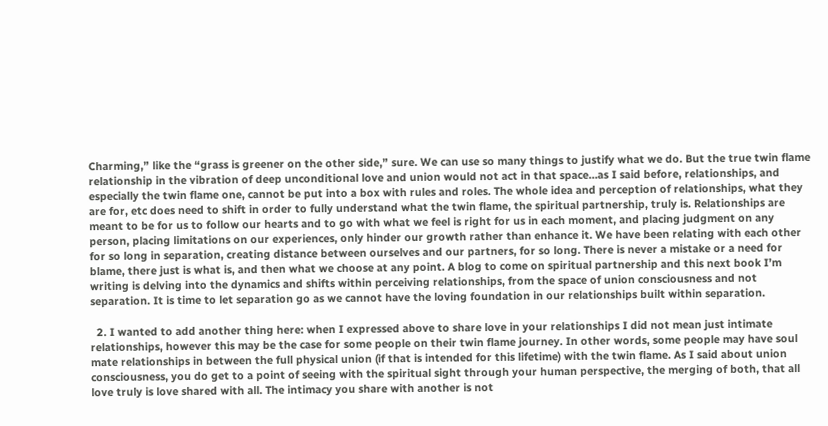Charming,” like the “grass is greener on the other side,” sure. We can use so many things to justify what we do. But the true twin flame relationship in the vibration of deep unconditional love and union would not act in that space…as I said before, relationships, and especially the twin flame one, cannot be put into a box with rules and roles. The whole idea and perception of relationships, what they are for, etc does need to shift in order to fully understand what the twin flame, the spiritual partnership, truly is. Relationships are meant to be for us to follow our hearts and to go with what we feel is right for us in each moment, and placing judgment on any person, placing limitations on our experiences, only hinder our growth rather than enhance it. We have been relating with each other for so long in separation, creating distance between ourselves and our partners, for so long. There is never a mistake or a need for blame, there just is what is, and then what we choose at any point. A blog to come on spiritual partnership and this next book I’m writing is delving into the dynamics and shifts within perceiving relationships, from the space of union consciousness and not separation. It is time to let separation go as we cannot have the loving foundation in our relationships built within separation.

  2. I wanted to add another thing here: when I expressed above to share love in your relationships I did not mean just intimate relationships, however this may be the case for some people on their twin flame journey. In other words, some people may have soul mate relationships in between the full physical union (if that is intended for this lifetime) with the twin flame. As I said about union consciousness, you do get to a point of seeing with the spiritual sight through your human perspective, the merging of both, that all love truly is love shared with all. The intimacy you share with another is not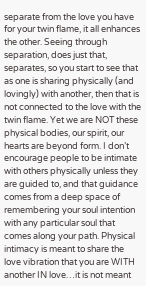separate from the love you have for your twin flame, it all enhances the other. Seeing through separation, does just that, separates, so you start to see that as one is sharing physically (and lovingly) with another, then that is not connected to the love with the twin flame. Yet we are NOT these physical bodies, our spirit, our hearts are beyond form. I don’t encourage people to be intimate with others physically unless they are guided to, and that guidance comes from a deep space of remembering your soul intention with any particular soul that comes along your path. Physical intimacy is meant to share the love vibration that you are WITH another IN love…it is not meant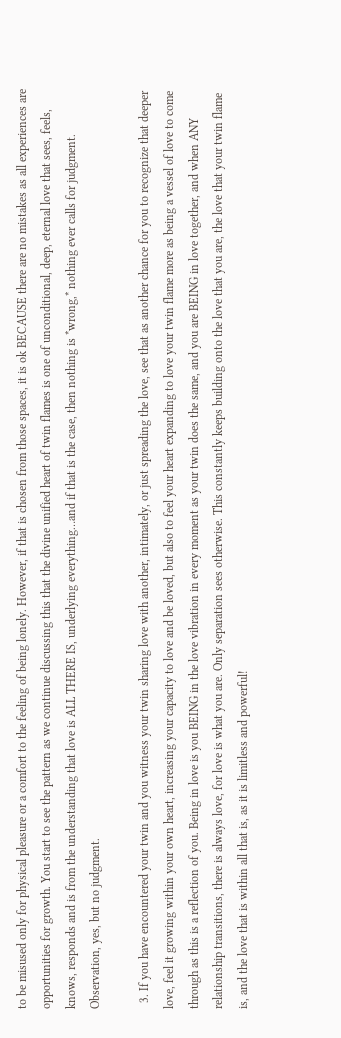to be misused only for physical pleasure or a comfort to the feeling of being lonely. However, if that is chosen from those spaces, it is ok BECAUSE there are no mistakes as all experiences are opportunities for growth. You start to see the pattern as we continue discussing this that the divine unified heart of twin flames is one of unconditional, deep, eternal love that sees, feels, knows, responds and is from the understanding that love is ALL THERE IS, underlying everything…and if that is the case, then nothing is *wrong,* nothing ever calls for judgment. Observation, yes, but no judgment.

  3. If you have encountered your twin and you witness your twin sharing love with another, intimately, or just spreading the love, see that as another chance for you to recognize that deeper love, feel it growing within your own heart, increasing your capacity to love and be loved, but also to feel your heart expanding to love your twin flame more as being a vessel of love to come through as this is a reflection of you. Being in love is you BEING in the love vibration in every moment as your twin does the same, and you are BEING in love together, and when ANY relationship transitions, there is always love, for love is what you are. Only separation sees otherwise. This constantly keeps building onto the love that you are, the love that your twin flame is, and the love that is within all that is, as it is limitless and powerful!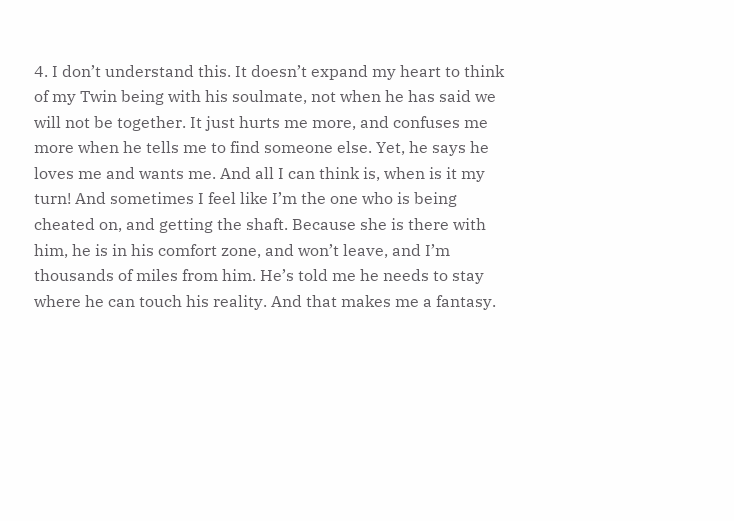4. I don’t understand this. It doesn’t expand my heart to think of my Twin being with his soulmate, not when he has said we will not be together. It just hurts me more, and confuses me more when he tells me to find someone else. Yet, he says he loves me and wants me. And all I can think is, when is it my turn! And sometimes I feel like I’m the one who is being cheated on, and getting the shaft. Because she is there with him, he is in his comfort zone, and won’t leave, and I’m thousands of miles from him. He’s told me he needs to stay where he can touch his reality. And that makes me a fantasy.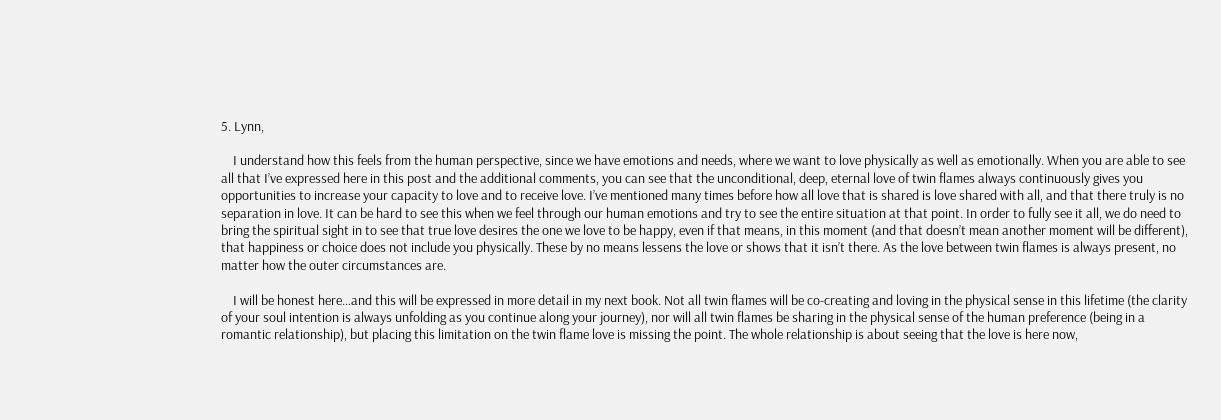5. Lynn,

    I understand how this feels from the human perspective, since we have emotions and needs, where we want to love physically as well as emotionally. When you are able to see all that I’ve expressed here in this post and the additional comments, you can see that the unconditional, deep, eternal love of twin flames always continuously gives you opportunities to increase your capacity to love and to receive love. I’ve mentioned many times before how all love that is shared is love shared with all, and that there truly is no separation in love. It can be hard to see this when we feel through our human emotions and try to see the entire situation at that point. In order to fully see it all, we do need to bring the spiritual sight in to see that true love desires the one we love to be happy, even if that means, in this moment (and that doesn’t mean another moment will be different), that happiness or choice does not include you physically. These by no means lessens the love or shows that it isn’t there. As the love between twin flames is always present, no matter how the outer circumstances are.

    I will be honest here…and this will be expressed in more detail in my next book. Not all twin flames will be co-creating and loving in the physical sense in this lifetime (the clarity of your soul intention is always unfolding as you continue along your journey), nor will all twin flames be sharing in the physical sense of the human preference (being in a romantic relationship), but placing this limitation on the twin flame love is missing the point. The whole relationship is about seeing that the love is here now,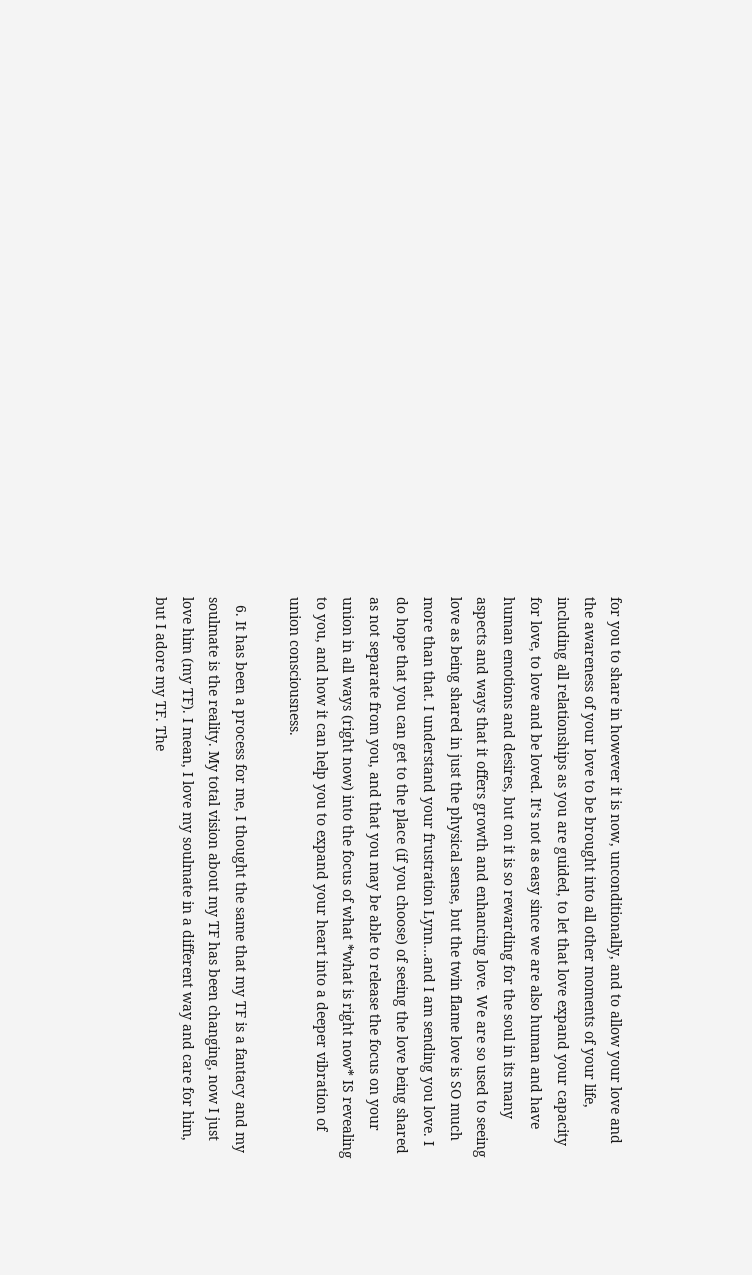for you to share in however it is now, unconditionally, and to allow your love and the awareness of your love to be brought into all other moments of your life, including all relationships as you are guided, to let that love expand your capacity for love, to love and be loved. It’s not as easy since we are also human and have human emotions and desires, but on it is so rewarding for the soul in its many aspects and ways that it offers growth and enhancing love. We are so used to seeing love as being shared in just the physical sense, but the twin flame love is SO much more than that. I understand your frustration Lynn…and I am sending you love. I do hope that you can get to the place (if you choose) of seeing the love being shared as not separate from you, and that you may be able to release the focus on your union in all ways (right now) into the focus of what *what is right now* IS revealing to you, and how it can help you to expand your heart into a deeper vibration of union consciousness.

  6. It has been a process for me, I thought the same that my TF is a fantacy and my soulmate is the reality. My total vision about my TF has been changing, now I just love him (my TF). I mean, I love my soulmate in a different way and care for him, but I adore my TF. The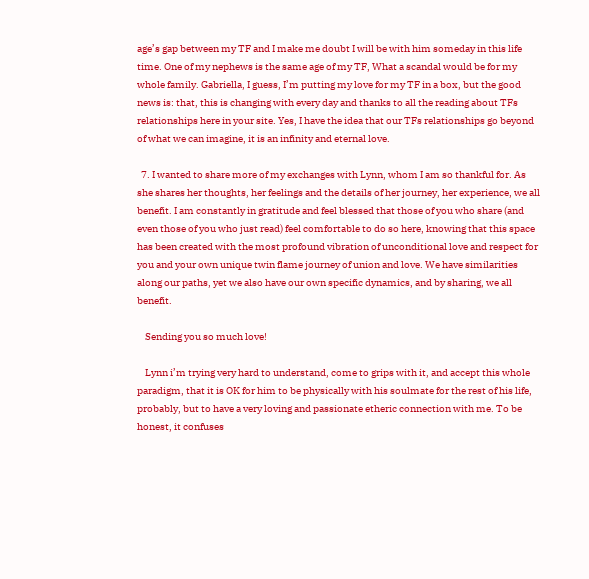age’s gap between my TF and I make me doubt I will be with him someday in this life time. One of my nephews is the same age of my TF, What a scandal would be for my whole family. Gabriella, I guess, I’m putting my love for my TF in a box, but the good news is: that, this is changing with every day and thanks to all the reading about TFs relationships here in your site. Yes, I have the idea that our TFs relationships go beyond of what we can imagine, it is an infinity and eternal love.

  7. I wanted to share more of my exchanges with Lynn, whom I am so thankful for. As she shares her thoughts, her feelings and the details of her journey, her experience, we all benefit. I am constantly in gratitude and feel blessed that those of you who share (and even those of you who just read) feel comfortable to do so here, knowing that this space has been created with the most profound vibration of unconditional love and respect for you and your own unique twin flame journey of union and love. We have similarities along our paths, yet we also have our own specific dynamics, and by sharing, we all benefit.

    Sending you so much love!

    Lynn i’m trying very hard to understand, come to grips with it, and accept this whole paradigm, that it is OK for him to be physically with his soulmate for the rest of his life, probably, but to have a very loving and passionate etheric connection with me. To be honest, it confuses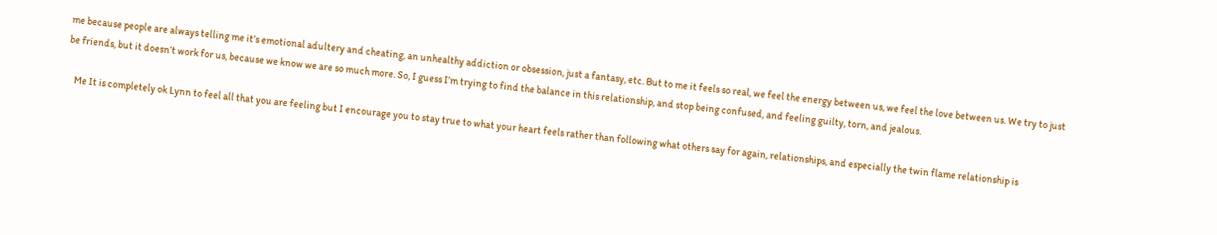me because people are always telling me it’s emotional adultery and cheating, an unhealthy addiction or obsession, just a fantasy, etc. But to me it feels so real, we feel the energy between us, we feel the love between us. We try to just be friends, but it doesn’t work for us, because we know we are so much more. So, I guess I’m trying to find the balance in this relationship, and stop being confused, and feeling guilty, torn, and jealous.

    Me It is completely ok Lynn to feel all that you are feeling but I encourage you to stay true to what your heart feels rather than following what others say for again, relationships, and especially the twin flame relationship is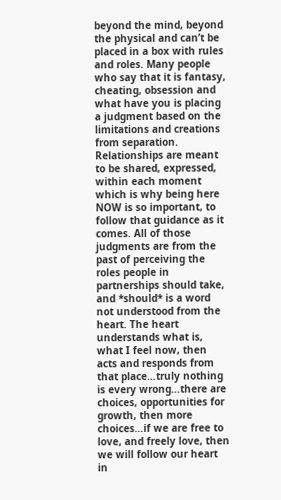beyond the mind, beyond the physical and can’t be placed in a box with rules and roles. Many people who say that it is fantasy, cheating, obsession and what have you is placing a judgment based on the limitations and creations from separation. Relationships are meant to be shared, expressed, within each moment which is why being here NOW is so important, to follow that guidance as it comes. All of those judgments are from the past of perceiving the roles people in partnerships should take, and *should* is a word not understood from the heart. The heart understands what is, what I feel now, then acts and responds from that place…truly nothing is every wrong…there are choices, opportunities for growth, then more choices…if we are free to love, and freely love, then we will follow our heart in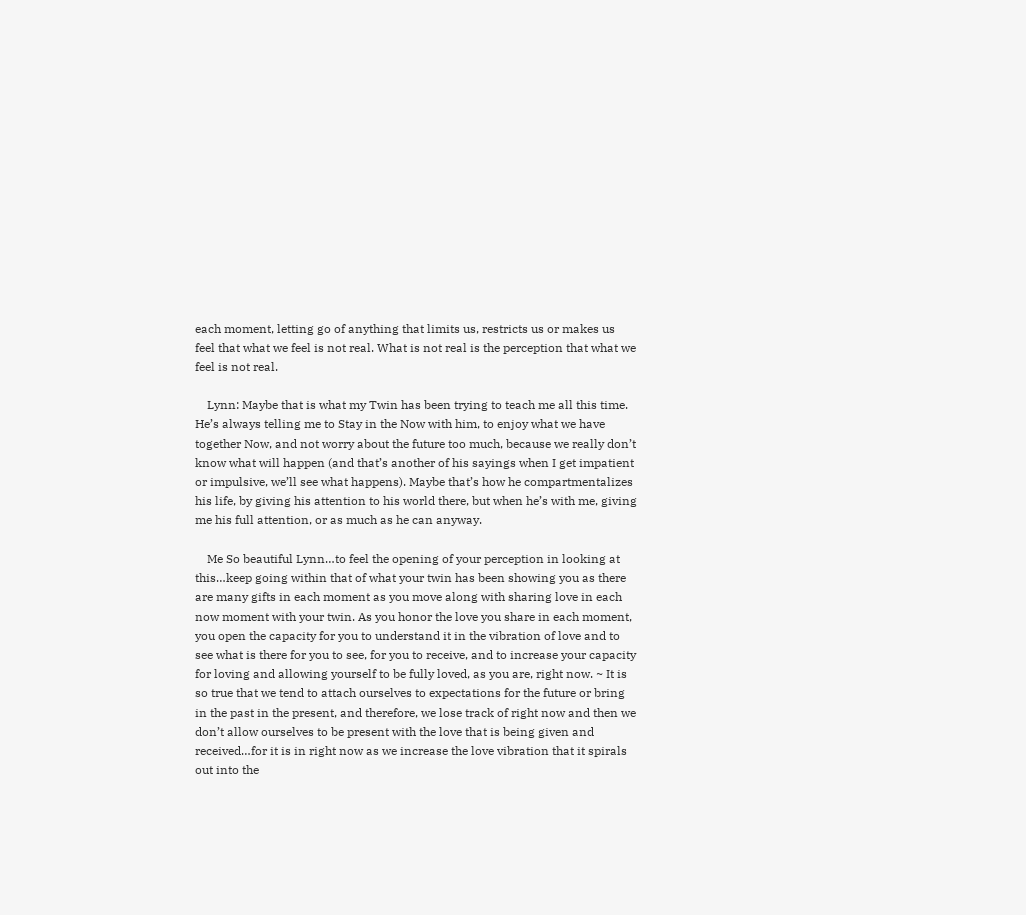each moment, letting go of anything that limits us, restricts us or makes us feel that what we feel is not real. What is not real is the perception that what we feel is not real.

    Lynn: Maybe that is what my Twin has been trying to teach me all this time. He’s always telling me to Stay in the Now with him, to enjoy what we have together Now, and not worry about the future too much, because we really don’t know what will happen (and that’s another of his sayings when I get impatient or impulsive, we’ll see what happens). Maybe that’s how he compartmentalizes his life, by giving his attention to his world there, but when he’s with me, giving me his full attention, or as much as he can anyway.

    Me So beautiful Lynn…to feel the opening of your perception in looking at this…keep going within that of what your twin has been showing you as there are many gifts in each moment as you move along with sharing love in each now moment with your twin. As you honor the love you share in each moment, you open the capacity for you to understand it in the vibration of love and to see what is there for you to see, for you to receive, and to increase your capacity for loving and allowing yourself to be fully loved, as you are, right now. ~ It is so true that we tend to attach ourselves to expectations for the future or bring in the past in the present, and therefore, we lose track of right now and then we don’t allow ourselves to be present with the love that is being given and received…for it is in right now as we increase the love vibration that it spirals out into the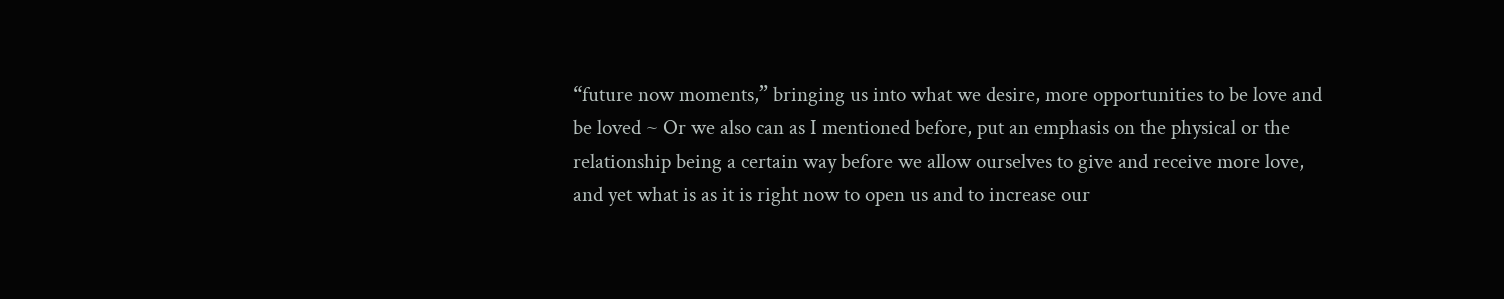“future now moments,” bringing us into what we desire, more opportunities to be love and be loved ~ Or we also can as I mentioned before, put an emphasis on the physical or the relationship being a certain way before we allow ourselves to give and receive more love, and yet what is as it is right now to open us and to increase our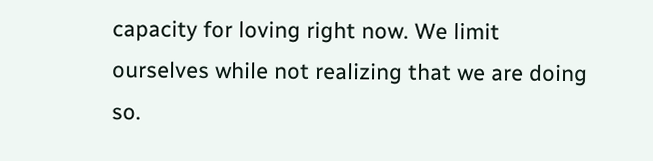capacity for loving right now. We limit ourselves while not realizing that we are doing so.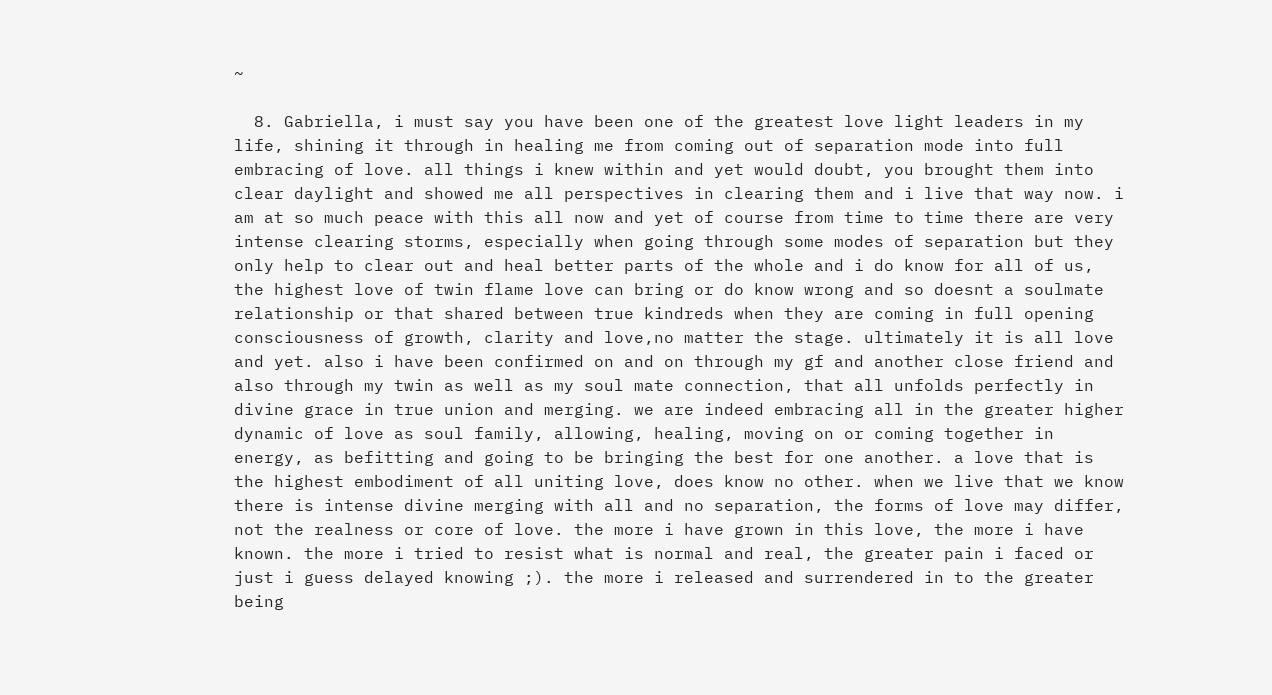~

  8. Gabriella, i must say you have been one of the greatest love light leaders in my life, shining it through in healing me from coming out of separation mode into full embracing of love. all things i knew within and yet would doubt, you brought them into clear daylight and showed me all perspectives in clearing them and i live that way now. i am at so much peace with this all now and yet of course from time to time there are very intense clearing storms, especially when going through some modes of separation but they only help to clear out and heal better parts of the whole and i do know for all of us, the highest love of twin flame love can bring or do know wrong and so doesnt a soulmate relationship or that shared between true kindreds when they are coming in full opening consciousness of growth, clarity and love,no matter the stage. ultimately it is all love and yet. also i have been confirmed on and on through my gf and another close friend and also through my twin as well as my soul mate connection, that all unfolds perfectly in divine grace in true union and merging. we are indeed embracing all in the greater higher dynamic of love as soul family, allowing, healing, moving on or coming together in energy, as befitting and going to be bringing the best for one another. a love that is the highest embodiment of all uniting love, does know no other. when we live that we know there is intense divine merging with all and no separation, the forms of love may differ, not the realness or core of love. the more i have grown in this love, the more i have known. the more i tried to resist what is normal and real, the greater pain i faced or just i guess delayed knowing ;). the more i released and surrendered in to the greater being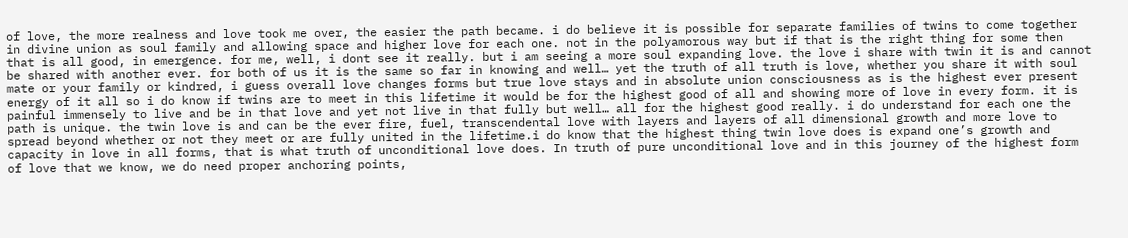of love, the more realness and love took me over, the easier the path became. i do believe it is possible for separate families of twins to come together in divine union as soul family and allowing space and higher love for each one. not in the polyamorous way but if that is the right thing for some then that is all good, in emergence. for me, well, i dont see it really. but i am seeing a more soul expanding love. the love i share with twin it is and cannot be shared with another ever. for both of us it is the same so far in knowing and well… yet the truth of all truth is love, whether you share it with soul mate or your family or kindred, i guess overall love changes forms but true love stays and in absolute union consciousness as is the highest ever present energy of it all so i do know if twins are to meet in this lifetime it would be for the highest good of all and showing more of love in every form. it is painful immensely to live and be in that love and yet not live in that fully but well… all for the highest good really. i do understand for each one the path is unique. the twin love is and can be the ever fire, fuel, transcendental love with layers and layers of all dimensional growth and more love to spread beyond whether or not they meet or are fully united in the lifetime.i do know that the highest thing twin love does is expand one’s growth and capacity in love in all forms, that is what truth of unconditional love does. In truth of pure unconditional love and in this journey of the highest form of love that we know, we do need proper anchoring points,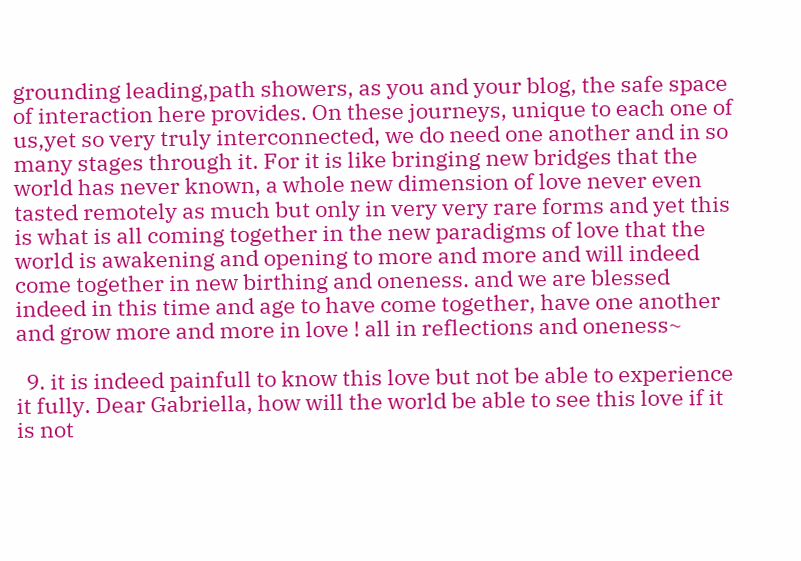grounding leading,path showers, as you and your blog, the safe space of interaction here provides. On these journeys, unique to each one of us,yet so very truly interconnected, we do need one another and in so many stages through it. For it is like bringing new bridges that the world has never known, a whole new dimension of love never even tasted remotely as much but only in very very rare forms and yet this is what is all coming together in the new paradigms of love that the world is awakening and opening to more and more and will indeed come together in new birthing and oneness. and we are blessed indeed in this time and age to have come together, have one another and grow more and more in love ! all in reflections and oneness~

  9. it is indeed painfull to know this love but not be able to experience it fully. Dear Gabriella, how will the world be able to see this love if it is not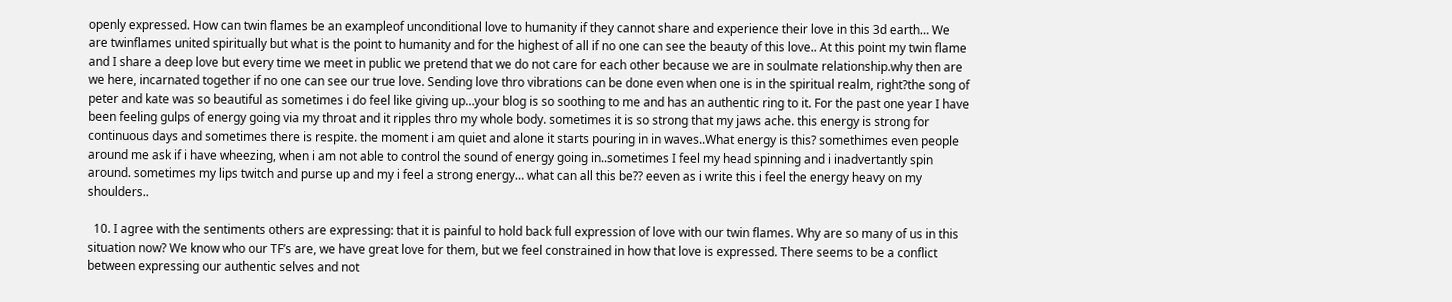openly expressed. How can twin flames be an exampleof unconditional love to humanity if they cannot share and experience their love in this 3d earth… We are twinflames united spiritually but what is the point to humanity and for the highest of all if no one can see the beauty of this love.. At this point my twin flame and I share a deep love but every time we meet in public we pretend that we do not care for each other because we are in soulmate relationship.why then are we here, incarnated together if no one can see our true love. Sending love thro vibrations can be done even when one is in the spiritual realm, right?the song of peter and kate was so beautiful as sometimes i do feel like giving up…your blog is so soothing to me and has an authentic ring to it. For the past one year I have been feeling gulps of energy going via my throat and it ripples thro my whole body. sometimes it is so strong that my jaws ache. this energy is strong for continuous days and sometimes there is respite. the moment i am quiet and alone it starts pouring in in waves..What energy is this? somethimes even people around me ask if i have wheezing, when i am not able to control the sound of energy going in..sometimes I feel my head spinning and i inadvertantly spin around. sometimes my lips twitch and purse up and my i feel a strong energy… what can all this be?? eeven as i write this i feel the energy heavy on my shoulders..

  10. I agree with the sentiments others are expressing: that it is painful to hold back full expression of love with our twin flames. Why are so many of us in this situation now? We know who our TF’s are, we have great love for them, but we feel constrained in how that love is expressed. There seems to be a conflict between expressing our authentic selves and not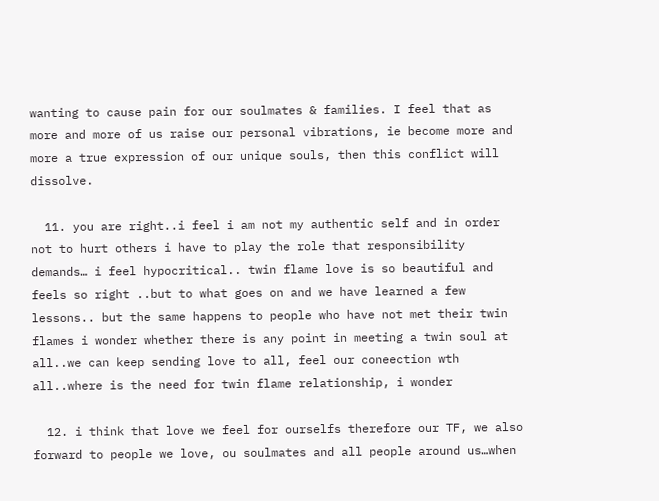wanting to cause pain for our soulmates & families. I feel that as more and more of us raise our personal vibrations, ie become more and more a true expression of our unique souls, then this conflict will dissolve.

  11. you are right..i feel i am not my authentic self and in order not to hurt others i have to play the role that responsibility demands… i feel hypocritical.. twin flame love is so beautiful and feels so right ..but to what goes on and we have learned a few lessons.. but the same happens to people who have not met their twin flames i wonder whether there is any point in meeting a twin soul at all..we can keep sending love to all, feel our coneection wth all..where is the need for twin flame relationship, i wonder

  12. i think that love we feel for ourselfs therefore our TF, we also forward to people we love, ou soulmates and all people around us…when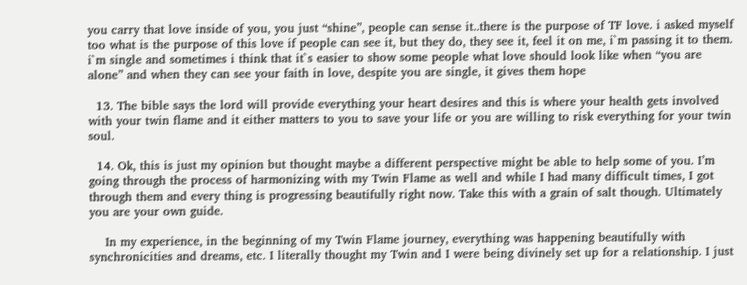you carry that love inside of you, you just “shine”, people can sense it..there is the purpose of TF love. i asked myself too what is the purpose of this love if people can see it, but they do, they see it, feel it on me, i`m passing it to them. i`m single and sometimes i think that it`s easier to show some people what love should look like when “you are alone” and when they can see your faith in love, despite you are single, it gives them hope

  13. The bible says the lord will provide everything your heart desires and this is where your health gets involved with your twin flame and it either matters to you to save your life or you are willing to risk everything for your twin soul.

  14. Ok, this is just my opinion but thought maybe a different perspective might be able to help some of you. I’m going through the process of harmonizing with my Twin Flame as well and while I had many difficult times, I got through them and every thing is progressing beautifully right now. Take this with a grain of salt though. Ultimately you are your own guide.

    In my experience, in the beginning of my Twin Flame journey, everything was happening beautifully with synchronicities and dreams, etc. I literally thought my Twin and I were being divinely set up for a relationship. I just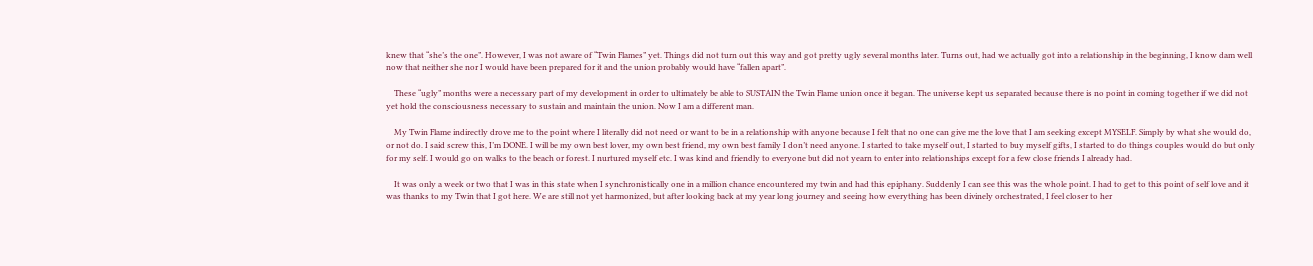knew that “she’s the one”. However, I was not aware of “Twin Flames” yet. Things did not turn out this way and got pretty ugly several months later. Turns out, had we actually got into a relationship in the beginning, I know dam well now that neither she nor I would have been prepared for it and the union probably would have “fallen apart”.

    These “ugly” months were a necessary part of my development in order to ultimately be able to SUSTAIN the Twin Flame union once it began. The universe kept us separated because there is no point in coming together if we did not yet hold the consciousness necessary to sustain and maintain the union. Now I am a different man.

    My Twin Flame indirectly drove me to the point where I literally did not need or want to be in a relationship with anyone because I felt that no one can give me the love that I am seeking except MYSELF. Simply by what she would do, or not do. I said screw this, I’m DONE. I will be my own best lover, my own best friend, my own best family I don’t need anyone. I started to take myself out, I started to buy myself gifts, I started to do things couples would do but only for my self. I would go on walks to the beach or forest. I nurtured myself etc. I was kind and friendly to everyone but did not yearn to enter into relationships except for a few close friends I already had.

    It was only a week or two that I was in this state when I synchronistically one in a million chance encountered my twin and had this epiphany. Suddenly I can see this was the whole point. I had to get to this point of self love and it was thanks to my Twin that I got here. We are still not yet harmonized, but after looking back at my year long journey and seeing how everything has been divinely orchestrated, I feel closer to her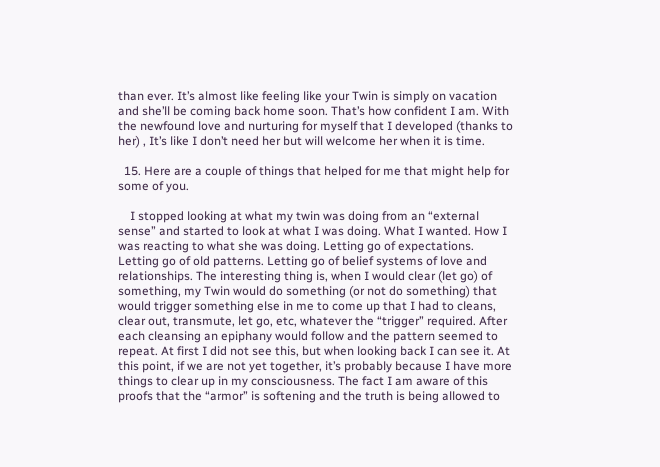than ever. It’s almost like feeling like your Twin is simply on vacation and she’ll be coming back home soon. That’s how confident I am. With the newfound love and nurturing for myself that I developed (thanks to her) , It’s like I don’t need her but will welcome her when it is time.

  15. Here are a couple of things that helped for me that might help for some of you.

    I stopped looking at what my twin was doing from an “external sense” and started to look at what I was doing. What I wanted. How I was reacting to what she was doing. Letting go of expectations. Letting go of old patterns. Letting go of belief systems of love and relationships. The interesting thing is, when I would clear (let go) of something, my Twin would do something (or not do something) that would trigger something else in me to come up that I had to cleans, clear out, transmute, let go, etc, whatever the “trigger” required. After each cleansing an epiphany would follow and the pattern seemed to repeat. At first I did not see this, but when looking back I can see it. At this point, if we are not yet together, it’s probably because I have more things to clear up in my consciousness. The fact I am aware of this proofs that the “armor” is softening and the truth is being allowed to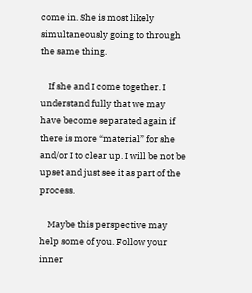come in. She is most likely simultaneously going to through the same thing.

    If she and I come together. I understand fully that we may have become separated again if there is more “material” for she and/or I to clear up. I will be not be upset and just see it as part of the process.

    Maybe this perspective may help some of you. Follow your inner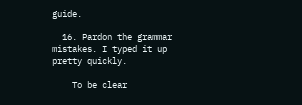guide.

  16. Pardon the grammar mistakes. I typed it up pretty quickly.

    To be clear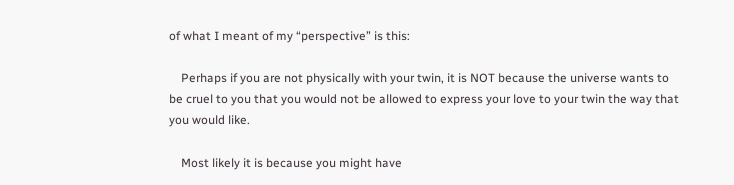of what I meant of my “perspective” is this:

    Perhaps if you are not physically with your twin, it is NOT because the universe wants to be cruel to you that you would not be allowed to express your love to your twin the way that you would like.

    Most likely it is because you might have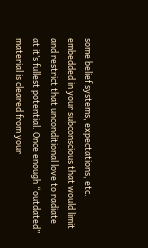some belief systems, expectations, etc. embedded in your subconscious that would limit and restrict that unconditional love to radiate at it’s fullest potential. Once enough “outdated” material is cleared from your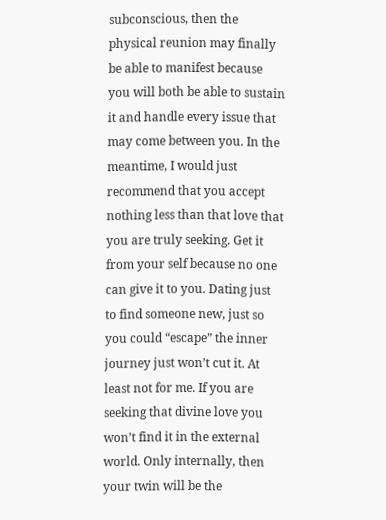subconscious, then the physical reunion may finally be able to manifest because you will both be able to sustain it and handle every issue that may come between you. In the meantime, I would just recommend that you accept nothing less than that love that you are truly seeking. Get it from your self because no one can give it to you. Dating just to find someone new, just so you could “escape” the inner journey just won’t cut it. At least not for me. If you are seeking that divine love you won’t find it in the external world. Only internally, then your twin will be the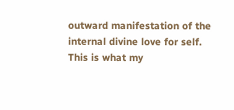outward manifestation of the internal divine love for self. This is what my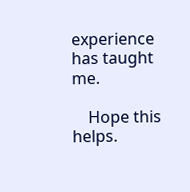experience has taught me.

    Hope this helps.